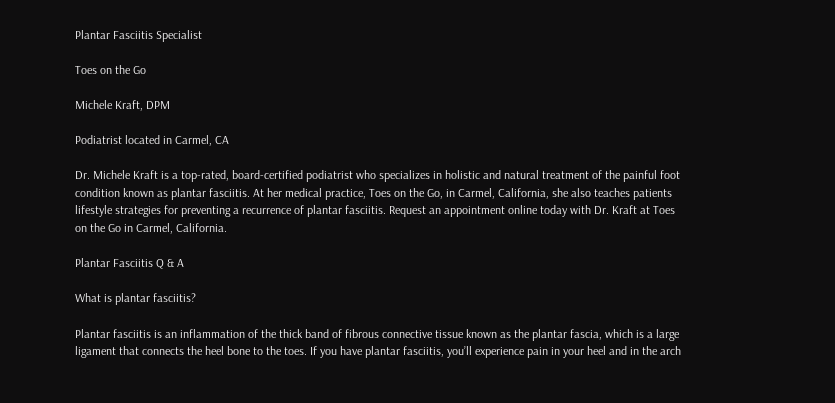Plantar Fasciitis Specialist

Toes on the Go

Michele Kraft, DPM

Podiatrist located in Carmel, CA

Dr. Michele Kraft is a top-rated, board-certified podiatrist who specializes in holistic and natural treatment of the painful foot condition known as plantar fasciitis. At her medical practice, Toes on the Go, in Carmel, California, she also teaches patients lifestyle strategies for preventing a recurrence of plantar fasciitis. Request an appointment online today with Dr. Kraft at Toes on the Go in Carmel, California.

Plantar Fasciitis Q & A

What is plantar fasciitis?

Plantar fasciitis is an inflammation of the thick band of fibrous connective tissue known as the plantar fascia, which is a large ligament that connects the heel bone to the toes. If you have plantar fasciitis, you’ll experience pain in your heel and in the arch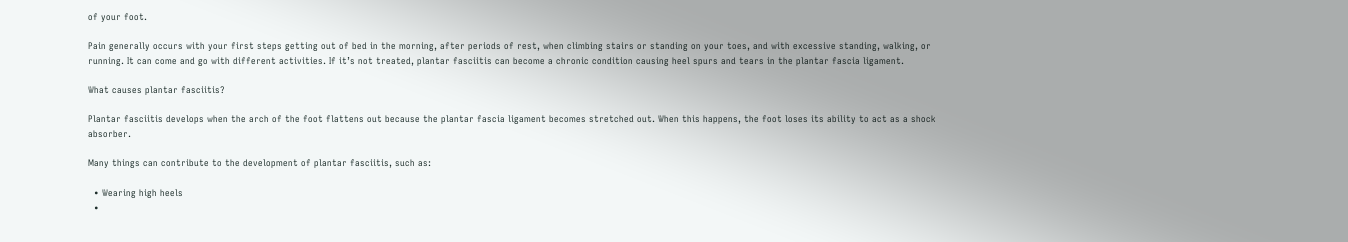of your foot.

Pain generally occurs with your first steps getting out of bed in the morning, after periods of rest, when climbing stairs or standing on your toes, and with excessive standing, walking, or running. It can come and go with different activities. If it’s not treated, plantar fasciitis can become a chronic condition causing heel spurs and tears in the plantar fascia ligament.

What causes plantar fasciitis?

Plantar fasciitis develops when the arch of the foot flattens out because the plantar fascia ligament becomes stretched out. When this happens, the foot loses its ability to act as a shock absorber.

Many things can contribute to the development of plantar fasciitis, such as:

  • Wearing high heels
  •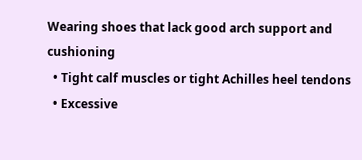Wearing shoes that lack good arch support and cushioning
  • Tight calf muscles or tight Achilles heel tendons
  • Excessive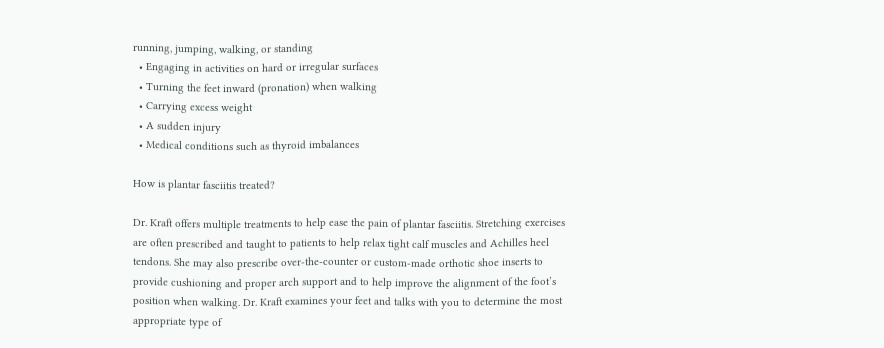running, jumping, walking, or standing
  • Engaging in activities on hard or irregular surfaces
  • Turning the feet inward (pronation) when walking
  • Carrying excess weight
  • A sudden injury
  • Medical conditions such as thyroid imbalances

How is plantar fasciitis treated?

Dr. Kraft offers multiple treatments to help ease the pain of plantar fasciitis. Stretching exercises are often prescribed and taught to patients to help relax tight calf muscles and Achilles heel tendons. She may also prescribe over-the-counter or custom-made orthotic shoe inserts to provide cushioning and proper arch support and to help improve the alignment of the foot’s position when walking. Dr. Kraft examines your feet and talks with you to determine the most appropriate type of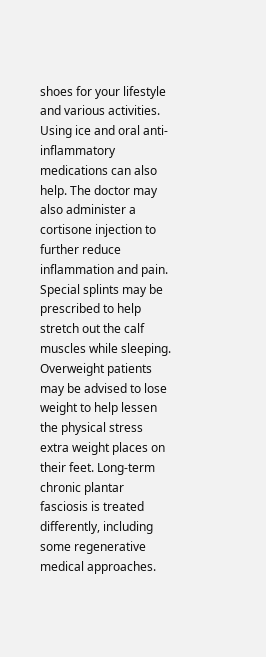shoes for your lifestyle and various activities. Using ice and oral anti-inflammatory medications can also help. The doctor may also administer a cortisone injection to further reduce inflammation and pain. Special splints may be prescribed to help stretch out the calf muscles while sleeping. Overweight patients may be advised to lose weight to help lessen the physical stress extra weight places on their feet. Long-term chronic plantar fasciosis is treated differently, including some regenerative medical approaches.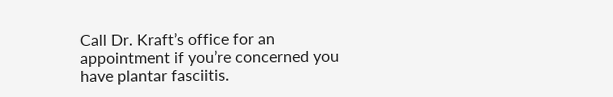Call Dr. Kraft’s office for an appointment if you’re concerned you have plantar fasciitis.